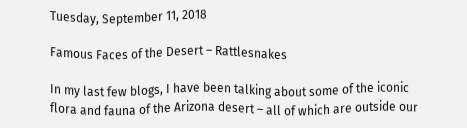Tuesday, September 11, 2018

Famous Faces of the Desert – Rattlesnakes

In my last few blogs, I have been talking about some of the iconic flora and fauna of the Arizona desert – all of which are outside our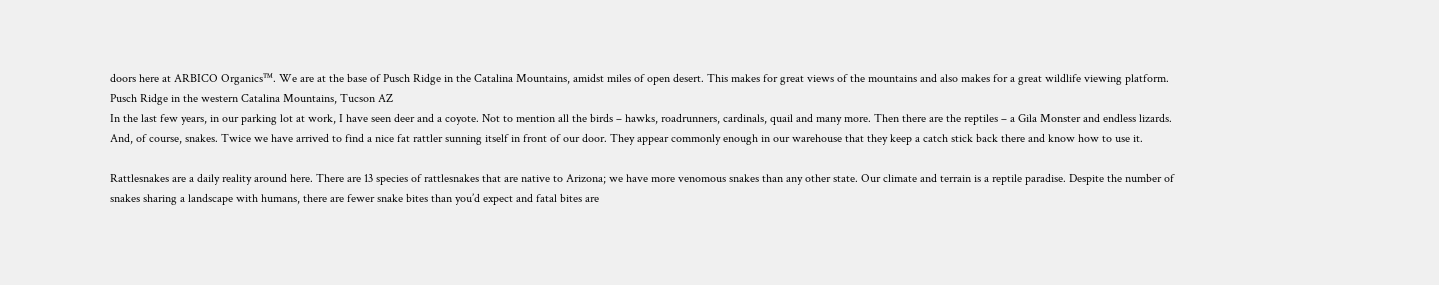doors here at ARBICO Organics™. We are at the base of Pusch Ridge in the Catalina Mountains, amidst miles of open desert. This makes for great views of the mountains and also makes for a great wildlife viewing platform.
Pusch Ridge in the western Catalina Mountains, Tucson AZ
In the last few years, in our parking lot at work, I have seen deer and a coyote. Not to mention all the birds – hawks, roadrunners, cardinals, quail and many more. Then there are the reptiles – a Gila Monster and endless lizards. And, of course, snakes. Twice we have arrived to find a nice fat rattler sunning itself in front of our door. They appear commonly enough in our warehouse that they keep a catch stick back there and know how to use it.

Rattlesnakes are a daily reality around here. There are 13 species of rattlesnakes that are native to Arizona; we have more venomous snakes than any other state. Our climate and terrain is a reptile paradise. Despite the number of snakes sharing a landscape with humans, there are fewer snake bites than you’d expect and fatal bites are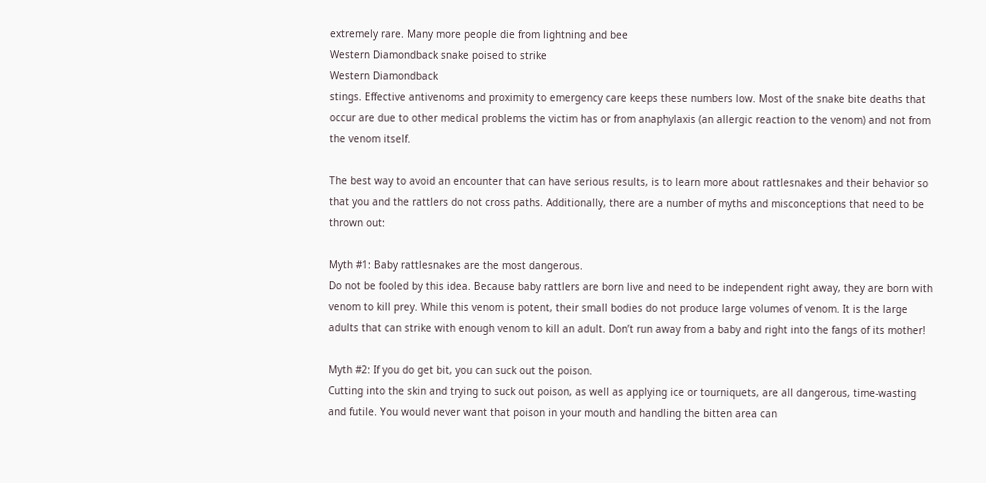extremely rare. Many more people die from lightning and bee
Western Diamondback snake poised to strike
Western Diamondback
stings. Effective antivenoms and proximity to emergency care keeps these numbers low. Most of the snake bite deaths that occur are due to other medical problems the victim has or from anaphylaxis (an allergic reaction to the venom) and not from the venom itself.

The best way to avoid an encounter that can have serious results, is to learn more about rattlesnakes and their behavior so that you and the rattlers do not cross paths. Additionally, there are a number of myths and misconceptions that need to be thrown out:

Myth #1: Baby rattlesnakes are the most dangerous.
Do not be fooled by this idea. Because baby rattlers are born live and need to be independent right away, they are born with venom to kill prey. While this venom is potent, their small bodies do not produce large volumes of venom. It is the large adults that can strike with enough venom to kill an adult. Don’t run away from a baby and right into the fangs of its mother!

Myth #2: If you do get bit, you can suck out the poison.
Cutting into the skin and trying to suck out poison, as well as applying ice or tourniquets, are all dangerous, time-wasting and futile. You would never want that poison in your mouth and handling the bitten area can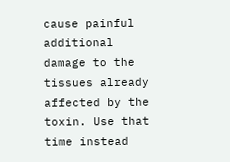cause painful additional damage to the tissues already affected by the toxin. Use that time instead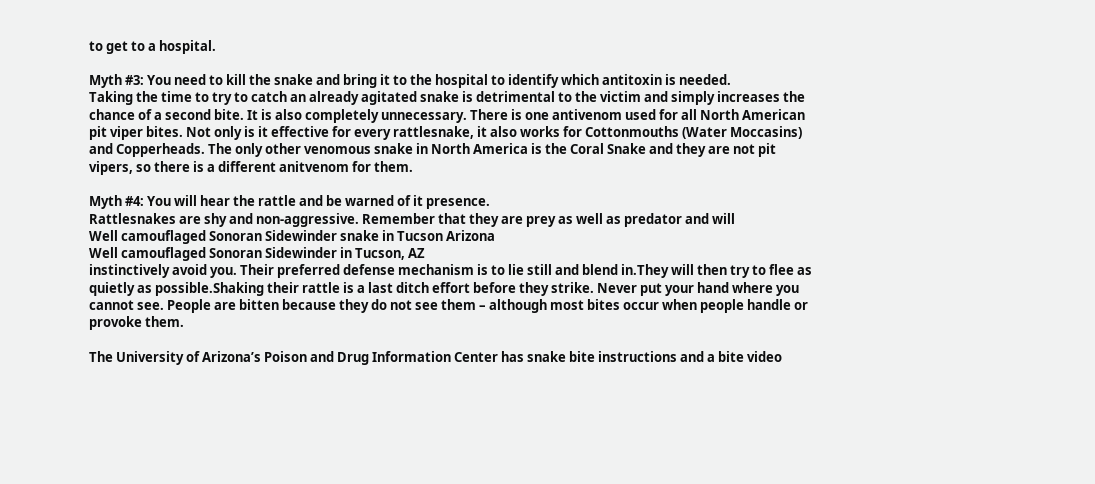to get to a hospital.

Myth #3: You need to kill the snake and bring it to the hospital to identify which antitoxin is needed.
Taking the time to try to catch an already agitated snake is detrimental to the victim and simply increases the chance of a second bite. It is also completely unnecessary. There is one antivenom used for all North American pit viper bites. Not only is it effective for every rattlesnake, it also works for Cottonmouths (Water Moccasins) and Copperheads. The only other venomous snake in North America is the Coral Snake and they are not pit vipers, so there is a different anitvenom for them.

Myth #4: You will hear the rattle and be warned of it presence.
Rattlesnakes are shy and non-aggressive. Remember that they are prey as well as predator and will
Well camouflaged Sonoran Sidewinder snake in Tucson Arizona
Well camouflaged Sonoran Sidewinder in Tucson, AZ
instinctively avoid you. Their preferred defense mechanism is to lie still and blend in.They will then try to flee as quietly as possible.Shaking their rattle is a last ditch effort before they strike. Never put your hand where you cannot see. People are bitten because they do not see them – although most bites occur when people handle or provoke them.

The University of Arizona’s Poison and Drug Information Center has snake bite instructions and a bite video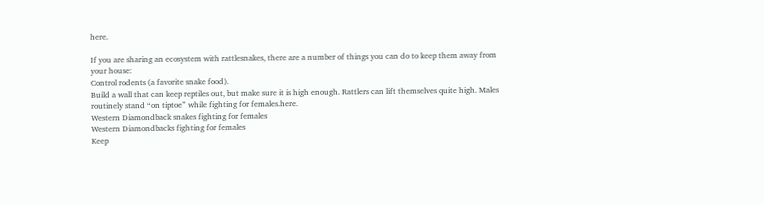here.

If you are sharing an ecosystem with rattlesnakes, there are a number of things you can do to keep them away from your house:
Control rodents (a favorite snake food).
Build a wall that can keep reptiles out, but make sure it is high enough. Rattlers can lift themselves quite high. Males routinely stand “on tiptoe” while fighting for females.here.
Western Diamondback snakes fighting for females
Western Diamondbacks fighting for females
Keep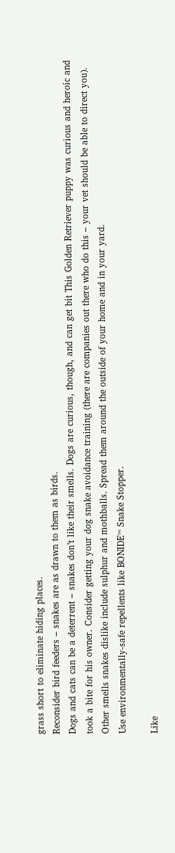grass short to eliminate hiding places.
Reconsider bird feeders – snakes are as drawn to them as birds.
Dogs and cats can be a deterrent – snakes don’t like their smells. Dogs are curious, though, and can get bit This Golden Retriever puppy was curious and heroic and took a bite for his owner. Consider getting your dog snake avoidance training (there are companies out there who do this – your vet should be able to direct you).
Other smells snakes dislike include sulphur and mothballs. Spread them around the outside of your home and in your yard.
Use environmentally-safe repellents like BONIDE™ Snake Stopper.

Like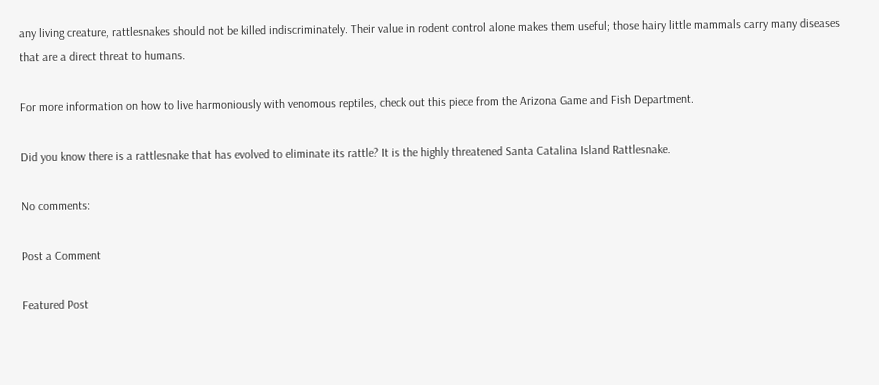any living creature, rattlesnakes should not be killed indiscriminately. Their value in rodent control alone makes them useful; those hairy little mammals carry many diseases that are a direct threat to humans.

For more information on how to live harmoniously with venomous reptiles, check out this piece from the Arizona Game and Fish Department.

Did you know there is a rattlesnake that has evolved to eliminate its rattle? It is the highly threatened Santa Catalina Island Rattlesnake.

No comments:

Post a Comment

Featured Post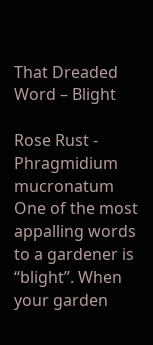That Dreaded Word – Blight

Rose Rust - Phragmidium mucronatum One of the most appalling words to a gardener is “blight”. When your garden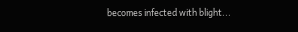becomes infected with blight...